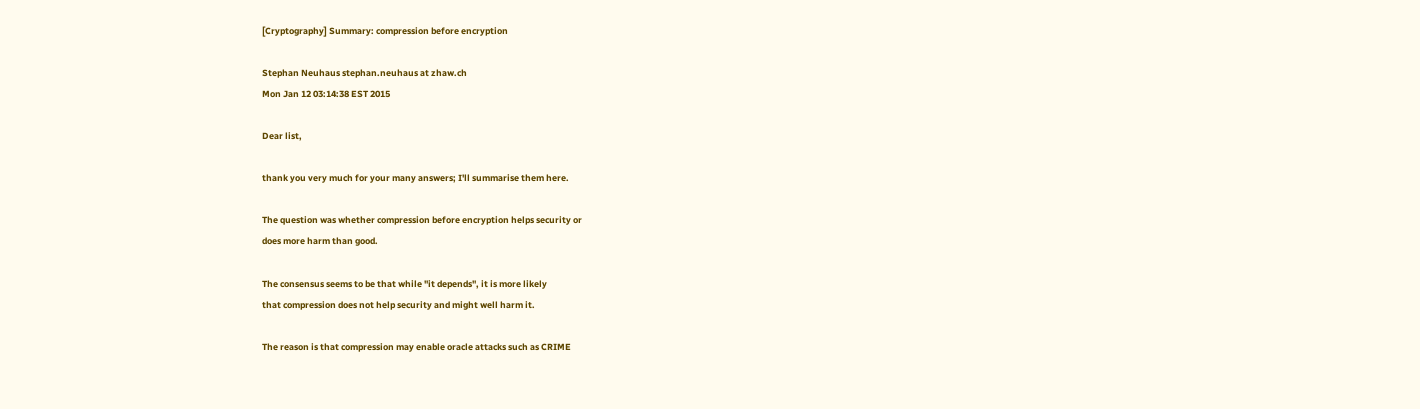[Cryptography] Summary: compression before encryption

Stephan Neuhaus stephan.neuhaus at zhaw.ch
Mon Jan 12 03:14:38 EST 2015

Dear list,

thank you very much for your many answers; I'll summarise them here.

The question was whether compression before encryption helps security or
does more harm than good.

The consensus seems to be that while "it depends", it is more likely
that compression does not help security and might well harm it.

The reason is that compression may enable oracle attacks such as CRIME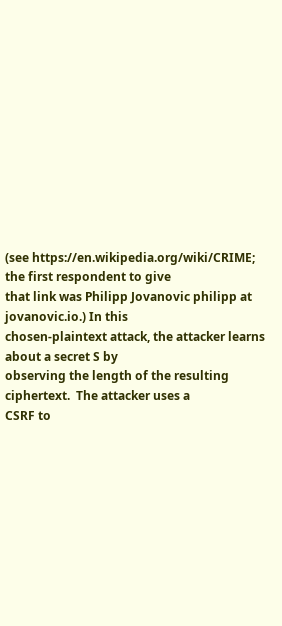(see https://en.wikipedia.org/wiki/CRIME; the first respondent to give
that link was Philipp Jovanovic philipp at jovanovic.io.) In this
chosen-plaintext attack, the attacker learns about a secret S by
observing the length of the resulting ciphertext.  The attacker uses a
CSRF to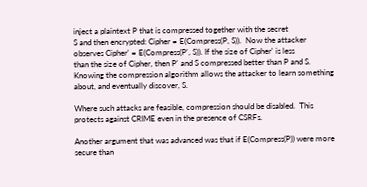inject a plaintext P that is compressed together with the secret
S and then encrypted: Cipher = E(Compress(P, S)).  Now the attacker
observes Cipher' = E(Compress(P', S)). If the size of Cipher' is less
than the size of Cipher, then P' and S compressed better than P and S.
Knowing the compression algorithm allows the attacker to learn something
about, and eventually discover, S.

Where such attacks are feasible, compression should be disabled.  This
protects against CRIME even in the presence of CSRFs.

Another argument that was advanced was that if E(Compress(P)) were more
secure than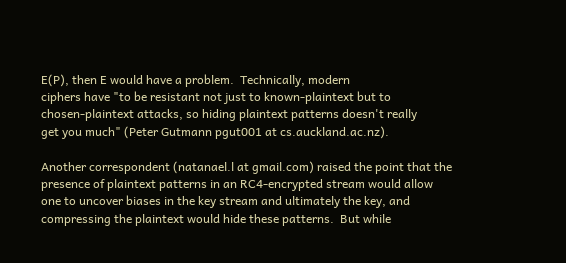E(P), then E would have a problem.  Technically, modern
ciphers have "to be resistant not just to known-plaintext but to
chosen-plaintext attacks, so hiding plaintext patterns doesn't really
get you much" (Peter Gutmann pgut001 at cs.auckland.ac.nz).

Another correspondent (natanael.l at gmail.com) raised the point that the
presence of plaintext patterns in an RC4-encrypted stream would allow
one to uncover biases in the key stream and ultimately the key, and
compressing the plaintext would hide these patterns.  But while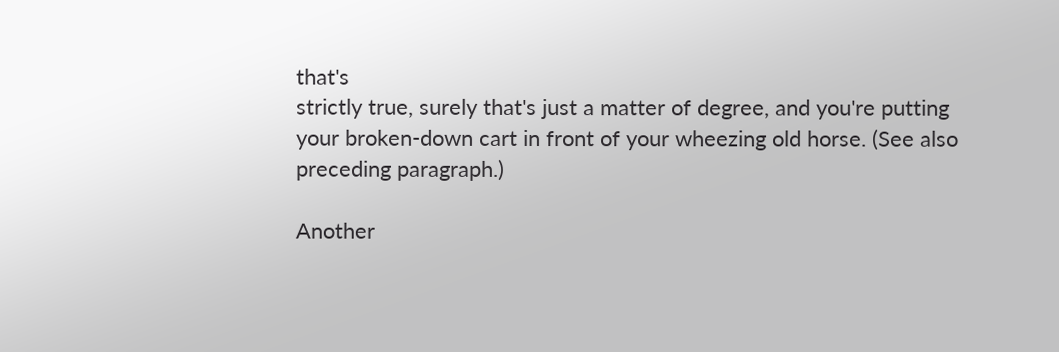that's
strictly true, surely that's just a matter of degree, and you're putting
your broken-down cart in front of your wheezing old horse. (See also
preceding paragraph.)

Another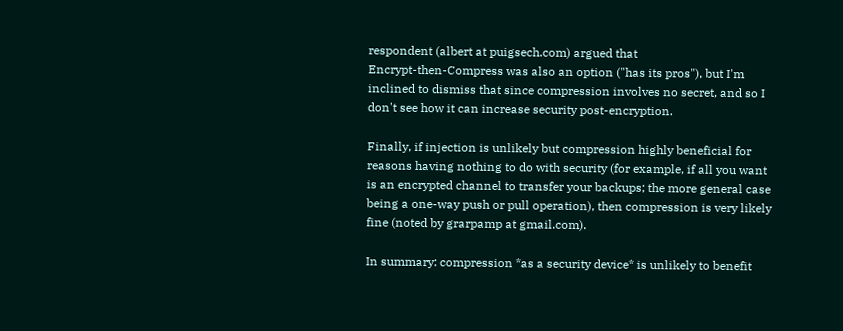respondent (albert at puigsech.com) argued that
Encrypt-then-Compress was also an option ("has its pros"), but I'm
inclined to dismiss that since compression involves no secret, and so I
don't see how it can increase security post-encryption.

Finally, if injection is unlikely but compression highly beneficial for
reasons having nothing to do with security (for example, if all you want
is an encrypted channel to transfer your backups; the more general case
being a one-way push or pull operation), then compression is very likely
fine (noted by grarpamp at gmail.com).

In summary: compression *as a security device* is unlikely to benefit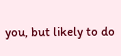you, but likely to do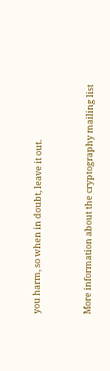you harm, so when in doubt, leave it out.



More information about the cryptography mailing list